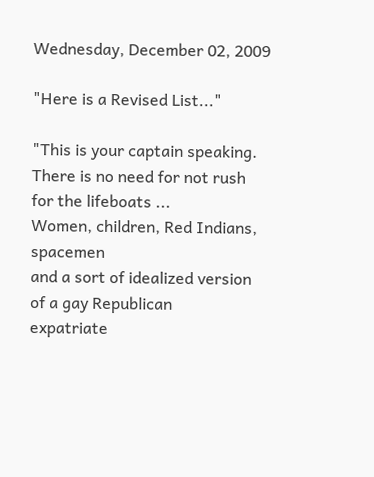Wednesday, December 02, 2009

"Here is a Revised List..."

"This is your captain speaking.
There is no need for not rush for the lifeboats ...
Women, children, Red Indians, spacemen
and a sort of idealized version of a gay Republican
expatriate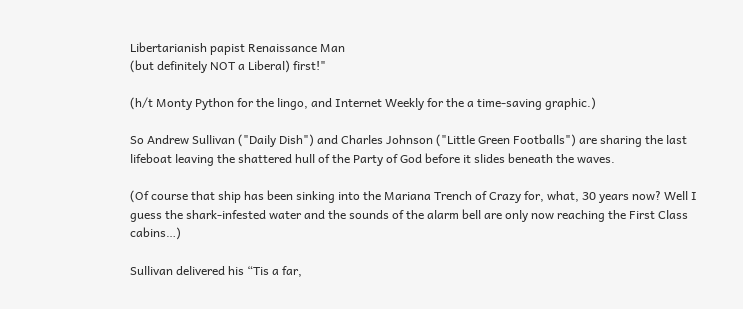Libertarianish papist Renaissance Man
(but definitely NOT a Liberal) first!"

(h/t Monty Python for the lingo, and Internet Weekly for the a time-saving graphic.)

So Andrew Sullivan ("Daily Dish") and Charles Johnson ("Little Green Footballs") are sharing the last lifeboat leaving the shattered hull of the Party of God before it slides beneath the waves.

(Of course that ship has been sinking into the Mariana Trench of Crazy for, what, 30 years now? Well I guess the shark-infested water and the sounds of the alarm bell are only now reaching the First Class cabins…)

Sullivan delivered his “Tis a far,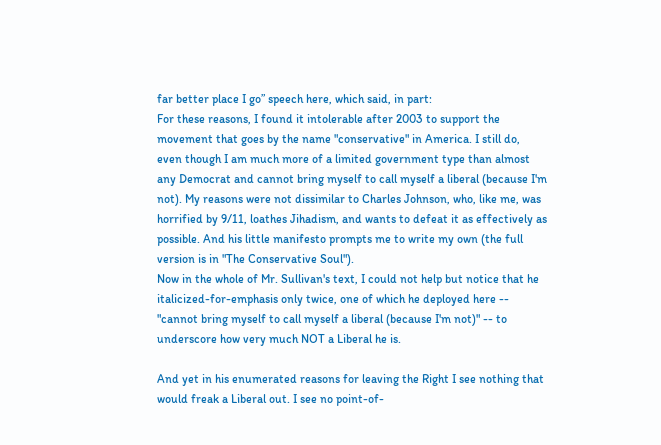far better place I go” speech here, which said, in part:
For these reasons, I found it intolerable after 2003 to support the movement that goes by the name "conservative" in America. I still do, even though I am much more of a limited government type than almost any Democrat and cannot bring myself to call myself a liberal (because I'm not). My reasons were not dissimilar to Charles Johnson, who, like me, was horrified by 9/11, loathes Jihadism, and wants to defeat it as effectively as possible. And his little manifesto prompts me to write my own (the full version is in "The Conservative Soul").
Now in the whole of Mr. Sullivan's text, I could not help but notice that he italicized-for-emphasis only twice, one of which he deployed here -- "cannot bring myself to call myself a liberal (because I'm not)" -- to underscore how very much NOT a Liberal he is.

And yet in his enumerated reasons for leaving the Right I see nothing that would freak a Liberal out. I see no point-of-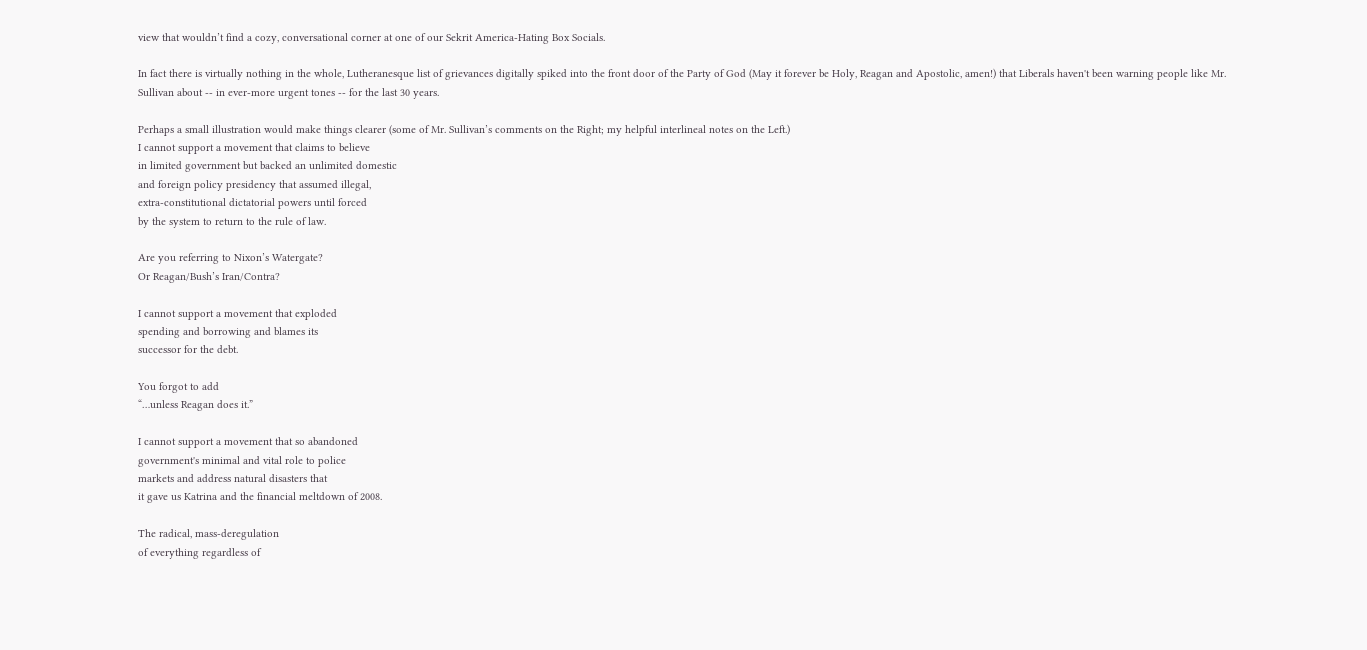view that wouldn’t find a cozy, conversational corner at one of our Sekrit America-Hating Box Socials.

In fact there is virtually nothing in the whole, Lutheranesque list of grievances digitally spiked into the front door of the Party of God (May it forever be Holy, Reagan and Apostolic, amen!) that Liberals haven't been warning people like Mr. Sullivan about -- in ever-more urgent tones -- for the last 30 years.

Perhaps a small illustration would make things clearer (some of Mr. Sullivan’s comments on the Right; my helpful interlineal notes on the Left.)
I cannot support a movement that claims to believe
in limited government but backed an unlimited domestic
and foreign policy presidency that assumed illegal,
extra-constitutional dictatorial powers until forced
by the system to return to the rule of law.

Are you referring to Nixon’s Watergate?
Or Reagan/Bush’s Iran/Contra?

I cannot support a movement that exploded
spending and borrowing and blames its
successor for the debt.

You forgot to add
“…unless Reagan does it.”

I cannot support a movement that so abandoned
government's minimal and vital role to police
markets and address natural disasters that
it gave us Katrina and the financial meltdown of 2008.

The radical, mass-deregulation
of everything regardless of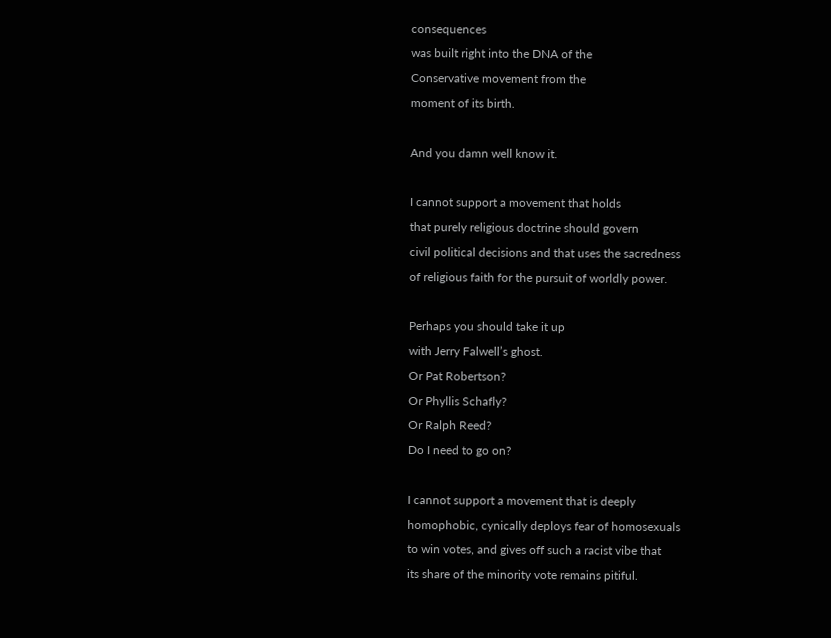consequences
was built right into the DNA of the
Conservative movement from the
moment of its birth.

And you damn well know it.

I cannot support a movement that holds
that purely religious doctrine should govern
civil political decisions and that uses the sacredness
of religious faith for the pursuit of worldly power.

Perhaps you should take it up
with Jerry Falwell’s ghost.
Or Pat Robertson?
Or Phyllis Schafly?
Or Ralph Reed?
Do I need to go on?

I cannot support a movement that is deeply
homophobic, cynically deploys fear of homosexuals
to win votes, and gives off such a racist vibe that
its share of the minority vote remains pitiful.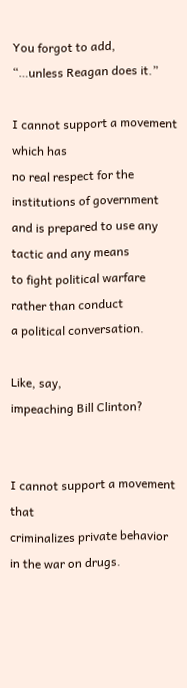You forgot to add,
“…unless Reagan does it.”

I cannot support a movement which has
no real respect for the institutions of government
and is prepared to use any tactic and any means
to fight political warfare rather than conduct
a political conversation.

Like, say,
impeaching Bill Clinton?


I cannot support a movement that
criminalizes private behavior in the war on drugs.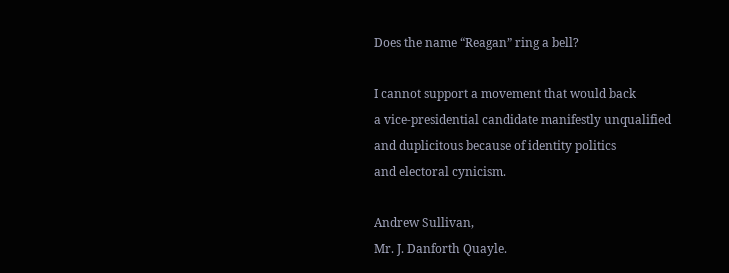Does the name “Reagan” ring a bell?

I cannot support a movement that would back
a vice-presidential candidate manifestly unqualified
and duplicitous because of identity politics
and electoral cynicism.

Andrew Sullivan,
Mr. J. Danforth Quayle.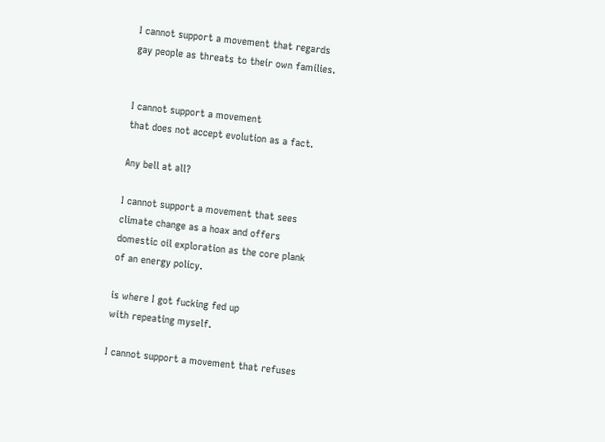I cannot support a movement that regards
gay people as threats to their own families.


I cannot support a movement
that does not accept evolution as a fact.

Any bell at all?

I cannot support a movement that sees
climate change as a hoax and offers
domestic oil exploration as the core plank
of an energy policy.

is where I got fucking fed up
with repeating myself.

I cannot support a movement that refuses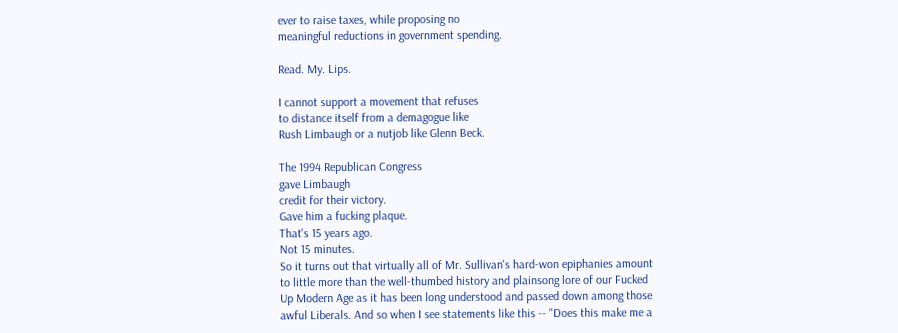ever to raise taxes, while proposing no
meaningful reductions in government spending.

Read. My. Lips.

I cannot support a movement that refuses
to distance itself from a demagogue like
Rush Limbaugh or a nutjob like Glenn Beck.

The 1994 Republican Congress
gave Limbaugh
credit for their victory.
Gave him a fucking plaque.
That's 15 years ago.
Not 15 minutes.
So it turns out that virtually all of Mr. Sullivan's hard-won epiphanies amount to little more than the well-thumbed history and plainsong lore of our Fucked Up Modern Age as it has been long understood and passed down among those awful Liberals. And so when I see statements like this -- "Does this make me a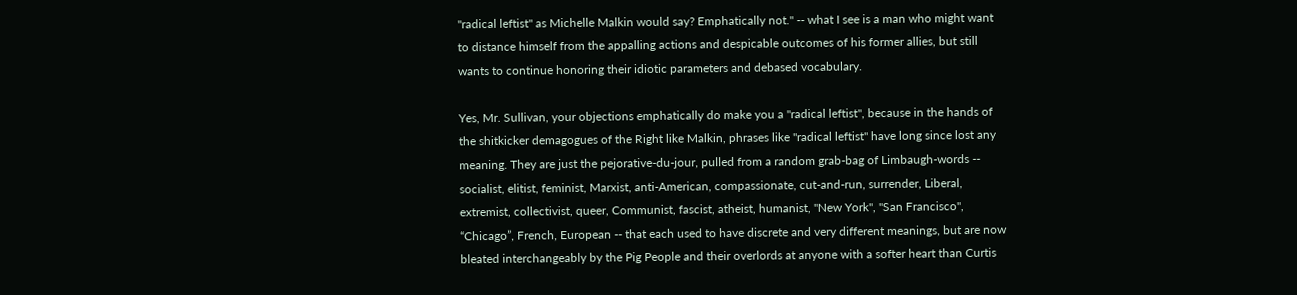"radical leftist" as Michelle Malkin would say? Emphatically not." -- what I see is a man who might want to distance himself from the appalling actions and despicable outcomes of his former allies, but still wants to continue honoring their idiotic parameters and debased vocabulary.

Yes, Mr. Sullivan, your objections emphatically do make you a "radical leftist", because in the hands of the shitkicker demagogues of the Right like Malkin, phrases like "radical leftist" have long since lost any meaning. They are just the pejorative-du-jour, pulled from a random grab-bag of Limbaugh-words -- socialist, elitist, feminist, Marxist, anti-American, compassionate, cut-and-run, surrender, Liberal, extremist, collectivist, queer, Communist, fascist, atheist, humanist, "New York", "San Francisco", “Chicago”, French, European -- that each used to have discrete and very different meanings, but are now bleated interchangeably by the Pig People and their overlords at anyone with a softer heart than Curtis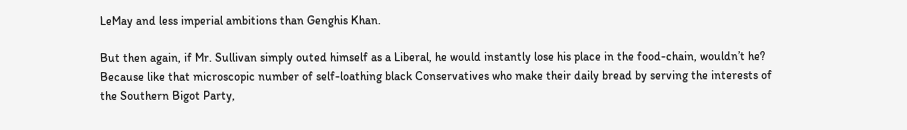LeMay and less imperial ambitions than Genghis Khan.

But then again, if Mr. Sullivan simply outed himself as a Liberal, he would instantly lose his place in the food-chain, wouldn’t he? Because like that microscopic number of self-loathing black Conservatives who make their daily bread by serving the interests of the Southern Bigot Party,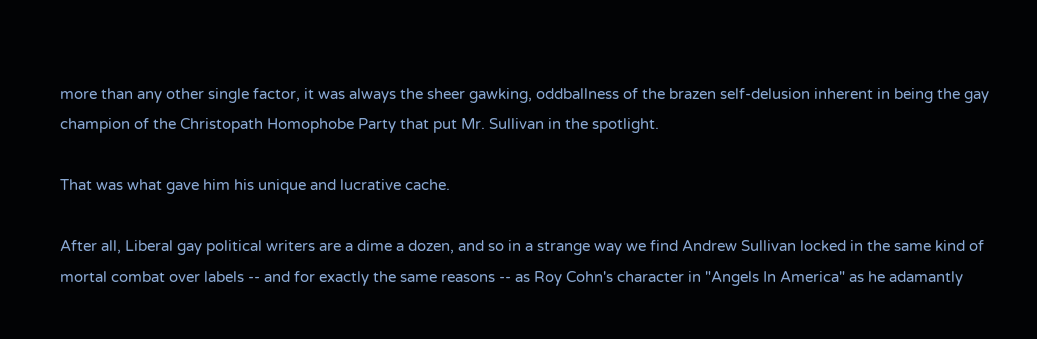more than any other single factor, it was always the sheer gawking, oddballness of the brazen self-delusion inherent in being the gay champion of the Christopath Homophobe Party that put Mr. Sullivan in the spotlight.

That was what gave him his unique and lucrative cache.

After all, Liberal gay political writers are a dime a dozen, and so in a strange way we find Andrew Sullivan locked in the same kind of mortal combat over labels -- and for exactly the same reasons -- as Roy Cohn's character in "Angels In America" as he adamantly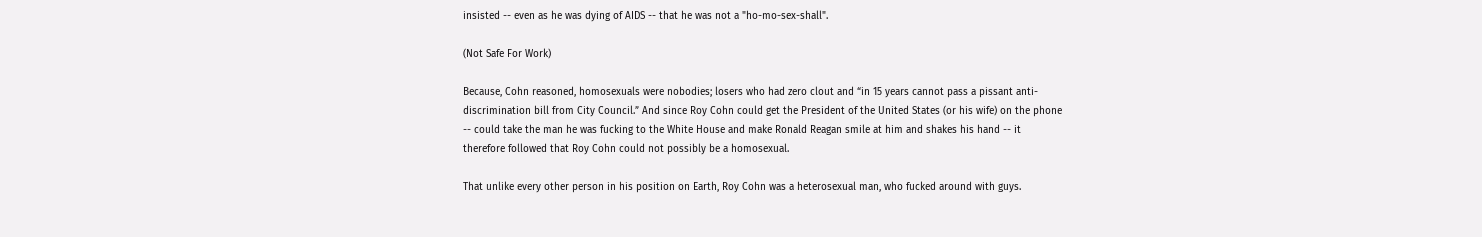insisted -- even as he was dying of AIDS -- that he was not a "ho-mo-sex-shall".

(Not Safe For Work)

Because, Cohn reasoned, homosexuals were nobodies; losers who had zero clout and “in 15 years cannot pass a pissant anti-discrimination bill from City Council.” And since Roy Cohn could get the President of the United States (or his wife) on the phone -- could take the man he was fucking to the White House and make Ronald Reagan smile at him and shakes his hand -- it therefore followed that Roy Cohn could not possibly be a homosexual.

That unlike every other person in his position on Earth, Roy Cohn was a heterosexual man, who fucked around with guys.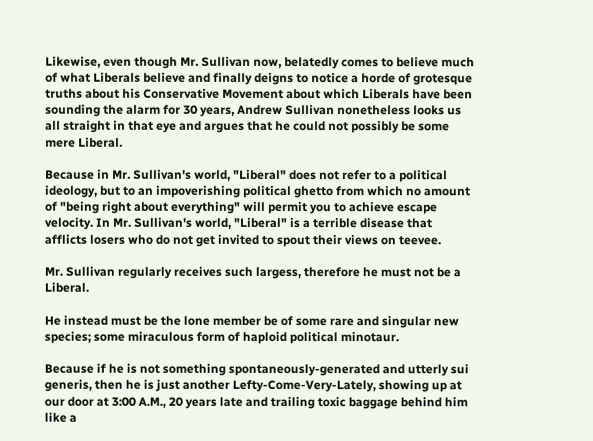Likewise, even though Mr. Sullivan now, belatedly comes to believe much of what Liberals believe and finally deigns to notice a horde of grotesque truths about his Conservative Movement about which Liberals have been sounding the alarm for 30 years, Andrew Sullivan nonetheless looks us all straight in that eye and argues that he could not possibly be some mere Liberal.

Because in Mr. Sullivan's world, "Liberal" does not refer to a political ideology, but to an impoverishing political ghetto from which no amount of "being right about everything" will permit you to achieve escape velocity. In Mr. Sullivan's world, "Liberal" is a terrible disease that afflicts losers who do not get invited to spout their views on teevee.

Mr. Sullivan regularly receives such largess, therefore he must not be a Liberal.

He instead must be the lone member be of some rare and singular new species; some miraculous form of haploid political minotaur.

Because if he is not something spontaneously-generated and utterly sui generis, then he is just another Lefty-Come-Very-Lately, showing up at our door at 3:00 A.M., 20 years late and trailing toxic baggage behind him like a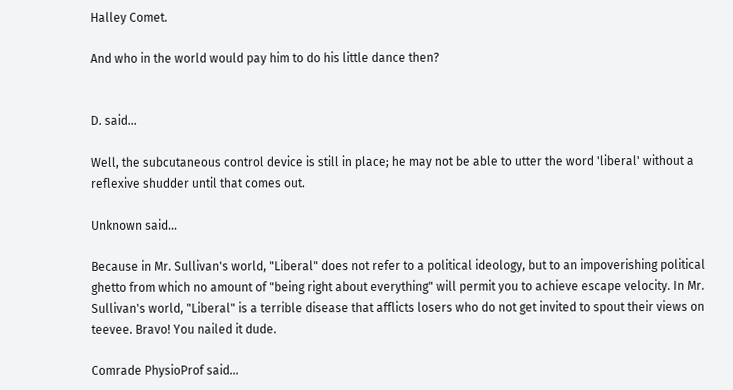Halley Comet.

And who in the world would pay him to do his little dance then?


D. said...

Well, the subcutaneous control device is still in place; he may not be able to utter the word 'liberal' without a reflexive shudder until that comes out.

Unknown said...

Because in Mr. Sullivan's world, "Liberal" does not refer to a political ideology, but to an impoverishing political ghetto from which no amount of "being right about everything" will permit you to achieve escape velocity. In Mr. Sullivan's world, "Liberal" is a terrible disease that afflicts losers who do not get invited to spout their views on teevee. Bravo! You nailed it dude.

Comrade PhysioProf said...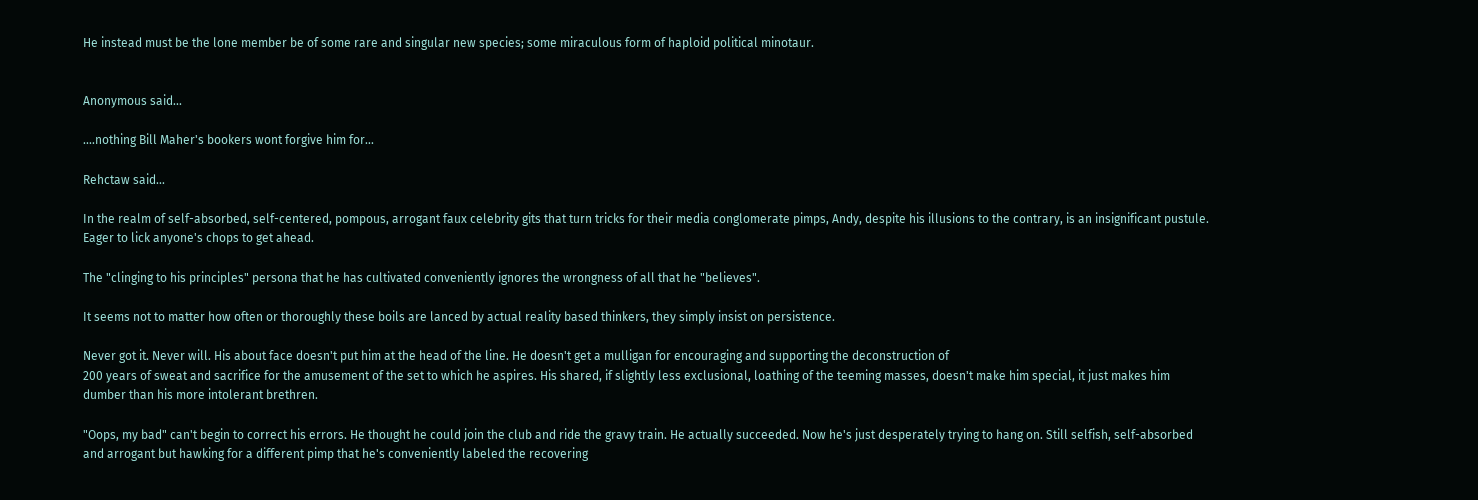He instead must be the lone member be of some rare and singular new species; some miraculous form of haploid political minotaur.


Anonymous said...

....nothing Bill Maher's bookers wont forgive him for...

Rehctaw said...

In the realm of self-absorbed, self-centered, pompous, arrogant faux celebrity gits that turn tricks for their media conglomerate pimps, Andy, despite his illusions to the contrary, is an insignificant pustule. Eager to lick anyone's chops to get ahead.

The "clinging to his principles" persona that he has cultivated conveniently ignores the wrongness of all that he "believes".

It seems not to matter how often or thoroughly these boils are lanced by actual reality based thinkers, they simply insist on persistence.

Never got it. Never will. His about face doesn't put him at the head of the line. He doesn't get a mulligan for encouraging and supporting the deconstruction of
200 years of sweat and sacrifice for the amusement of the set to which he aspires. His shared, if slightly less exclusional, loathing of the teeming masses, doesn't make him special, it just makes him dumber than his more intolerant brethren.

"Oops, my bad" can't begin to correct his errors. He thought he could join the club and ride the gravy train. He actually succeeded. Now he's just desperately trying to hang on. Still selfish, self-absorbed and arrogant but hawking for a different pimp that he's conveniently labeled the recovering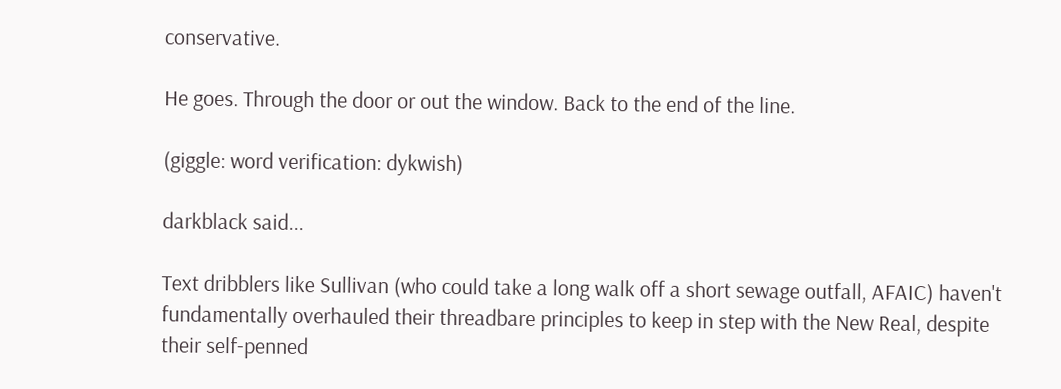conservative.

He goes. Through the door or out the window. Back to the end of the line.

(giggle: word verification: dykwish)

darkblack said...

Text dribblers like Sullivan (who could take a long walk off a short sewage outfall, AFAIC) haven't fundamentally overhauled their threadbare principles to keep in step with the New Real, despite their self-penned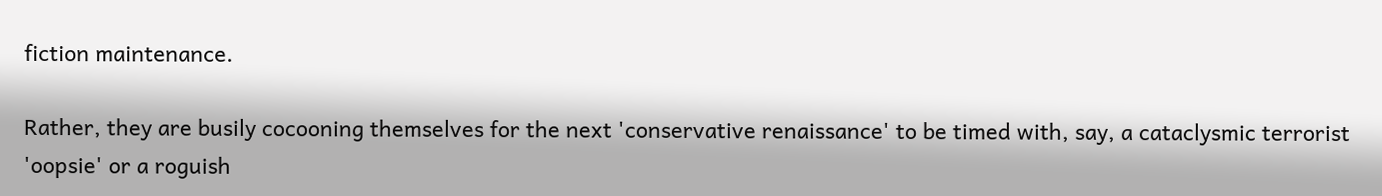fiction maintenance.

Rather, they are busily cocooning themselves for the next 'conservative renaissance' to be timed with, say, a cataclysmic terrorist 'oopsie' or a roguish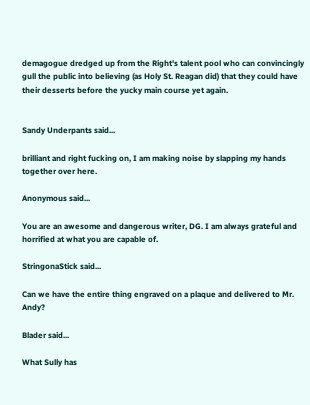demagogue dredged up from the Right's talent pool who can convincingly gull the public into believing (as Holy St. Reagan did) that they could have their desserts before the yucky main course yet again.


Sandy Underpants said...

brilliant and right fucking on, I am making noise by slapping my hands together over here.

Anonymous said...

You are an awesome and dangerous writer, DG. I am always grateful and horrified at what you are capable of.

StringonaStick said...

Can we have the entire thing engraved on a plaque and delivered to Mr. Andy?

Blader said...

What Sully has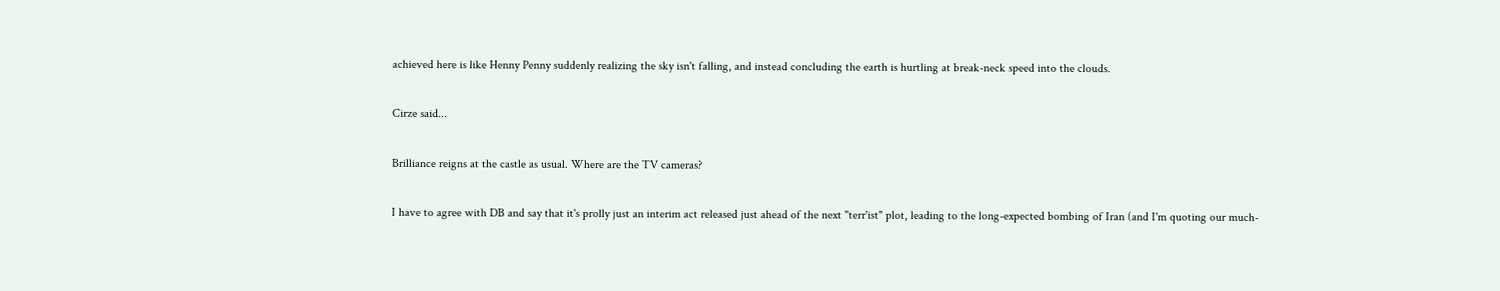achieved here is like Henny Penny suddenly realizing the sky isn't falling, and instead concluding the earth is hurtling at break-neck speed into the clouds.

Cirze said...

Brilliance reigns at the castle as usual. Where are the TV cameras?

I have to agree with DB and say that it's prolly just an interim act released just ahead of the next "terr'ist" plot, leading to the long-expected bombing of Iran (and I'm quoting our much-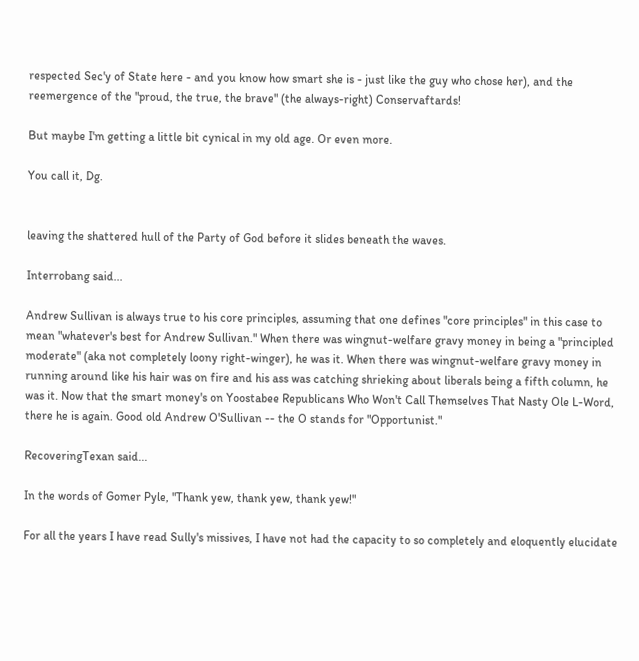respected Sec'y of State here - and you know how smart she is - just like the guy who chose her), and the reemergence of the "proud, the true, the brave" (the always-right) Conservaftards!

But maybe I'm getting a little bit cynical in my old age. Or even more.

You call it, Dg.


leaving the shattered hull of the Party of God before it slides beneath the waves.

Interrobang said...

Andrew Sullivan is always true to his core principles, assuming that one defines "core principles" in this case to mean "whatever's best for Andrew Sullivan." When there was wingnut-welfare gravy money in being a "principled moderate" (aka not completely loony right-winger), he was it. When there was wingnut-welfare gravy money in running around like his hair was on fire and his ass was catching shrieking about liberals being a fifth column, he was it. Now that the smart money's on Yoostabee Republicans Who Won't Call Themselves That Nasty Ole L-Word, there he is again. Good old Andrew O'Sullivan -- the O stands for "Opportunist."

RecoveringTexan said...

In the words of Gomer Pyle, "Thank yew, thank yew, thank yew!"

For all the years I have read Sully's missives, I have not had the capacity to so completely and eloquently elucidate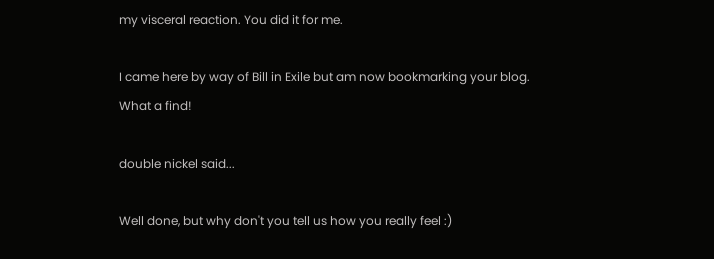my visceral reaction. You did it for me.

I came here by way of Bill in Exile but am now bookmarking your blog. What a find!

double nickel said...

Well done, but why don't you tell us how you really feel :)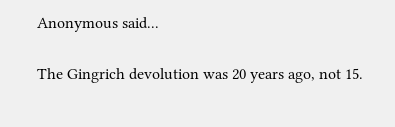Anonymous said...

The Gingrich devolution was 20 years ago, not 15.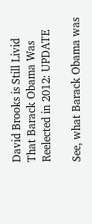David Brooks is Still Livid That Barack Obama Was Reelected in 2012: UPDATE

See, what Barack Obama was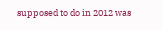supposed to do in 2012 was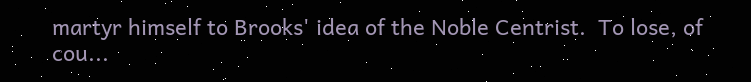martyr himself to Brooks' idea of the Noble Centrist.  To lose, of cou...